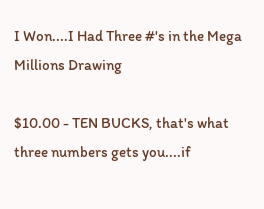I Won....I Had Three #'s in the Mega Millions Drawing

$10.00 - TEN BUCKS, that's what three numbers gets you....if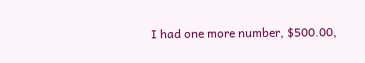I had one more number, $500.00,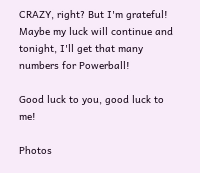CRAZY, right? But I'm grateful! Maybe my luck will continue and tonight, I'll get that many numbers for Powerball!

Good luck to you, good luck to me!

Photos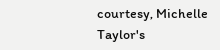courtesy, Michelle Taylor's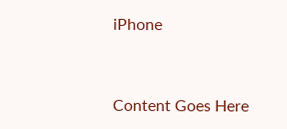iPhone


Content Goes Here